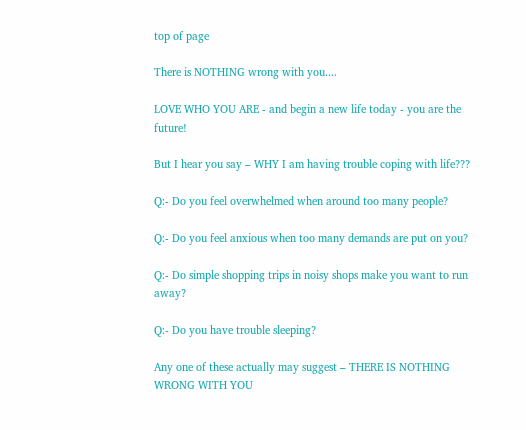top of page

There is NOTHING wrong with you....

LOVE WHO YOU ARE - and begin a new life today - you are the future!

But I hear you say – WHY I am having trouble coping with life???

Q:- Do you feel overwhelmed when around too many people?

Q:- Do you feel anxious when too many demands are put on you?

Q:- Do simple shopping trips in noisy shops make you want to run away?

Q:- Do you have trouble sleeping?

Any one of these actually may suggest – THERE IS NOTHING WRONG WITH YOU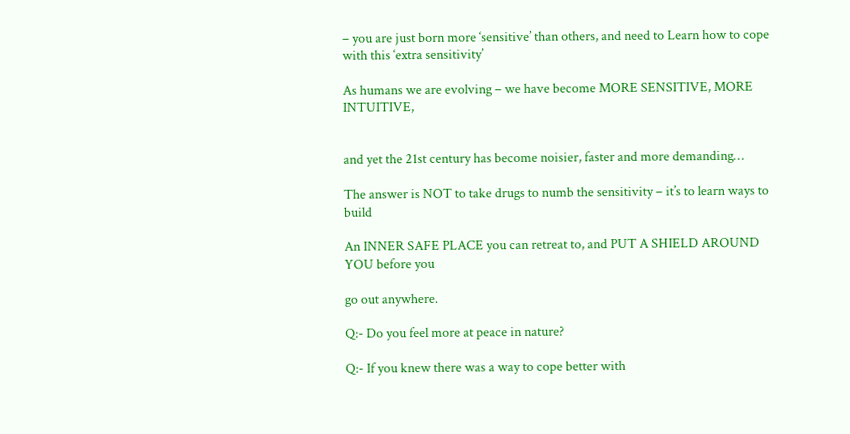– you are just born more ‘sensitive’ than others, and need to Learn how to cope with this ‘extra sensitivity’

As humans we are evolving – we have become MORE SENSITIVE, MORE INTUITIVE,


and yet the 21st century has become noisier, faster and more demanding…

The answer is NOT to take drugs to numb the sensitivity – it’s to learn ways to build

An INNER SAFE PLACE you can retreat to, and PUT A SHIELD AROUND YOU before you

go out anywhere.

Q:- Do you feel more at peace in nature?

Q:- If you knew there was a way to cope better with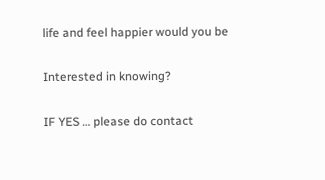life and feel happier would you be

Interested in knowing?

IF YES … please do contact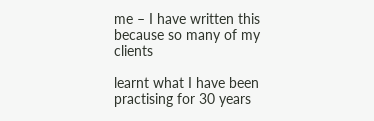me – I have written this because so many of my clients

learnt what I have been practising for 30 years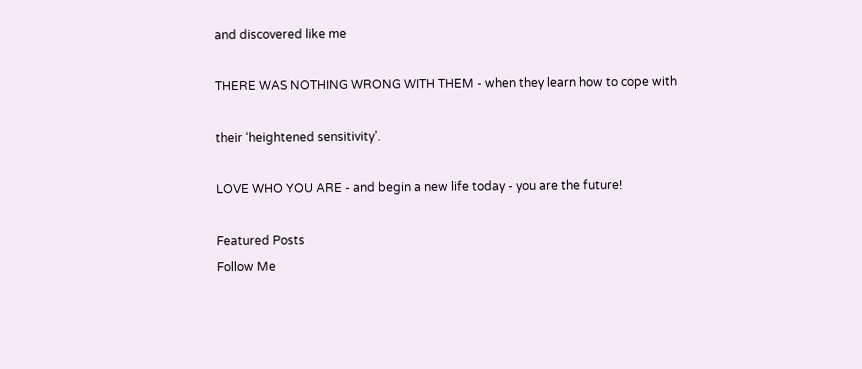and discovered like me

THERE WAS NOTHING WRONG WITH THEM - when they learn how to cope with

their ‘heightened sensitivity’.

LOVE WHO YOU ARE - and begin a new life today - you are the future!

Featured Posts
Follow Me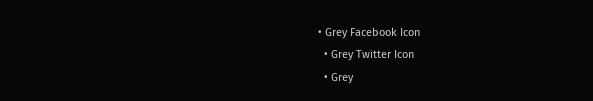• Grey Facebook Icon
  • Grey Twitter Icon
  • Grey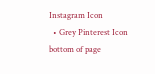Instagram Icon
  • Grey Pinterest Icon
bottom of page